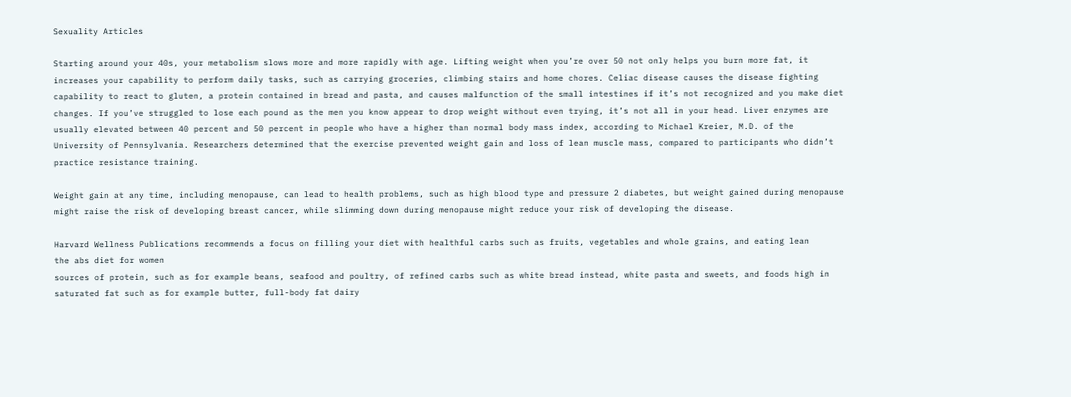Sexuality Articles

Starting around your 40s, your metabolism slows more and more rapidly with age. Lifting weight when you’re over 50 not only helps you burn more fat, it increases your capability to perform daily tasks, such as carrying groceries, climbing stairs and home chores. Celiac disease causes the disease fighting capability to react to gluten, a protein contained in bread and pasta, and causes malfunction of the small intestines if it’s not recognized and you make diet changes. If you’ve struggled to lose each pound as the men you know appear to drop weight without even trying, it’s not all in your head. Liver enzymes are usually elevated between 40 percent and 50 percent in people who have a higher than normal body mass index, according to Michael Kreier, M.D. of the University of Pennsylvania. Researchers determined that the exercise prevented weight gain and loss of lean muscle mass, compared to participants who didn’t practice resistance training.

Weight gain at any time, including menopause, can lead to health problems, such as high blood type and pressure 2 diabetes, but weight gained during menopause might raise the risk of developing breast cancer, while slimming down during menopause might reduce your risk of developing the disease.

Harvard Wellness Publications recommends a focus on filling your diet with healthful carbs such as fruits, vegetables and whole grains, and eating lean
the abs diet for women
sources of protein, such as for example beans, seafood and poultry, of refined carbs such as white bread instead, white pasta and sweets, and foods high in saturated fat such as for example butter, full-body fat dairy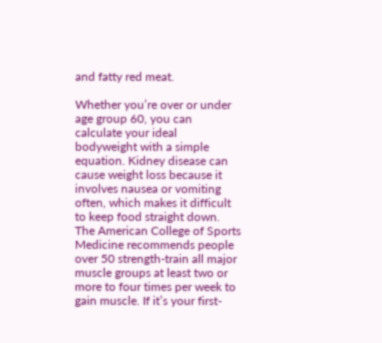and fatty red meat.

Whether you’re over or under age group 60, you can calculate your ideal bodyweight with a simple equation. Kidney disease can cause weight loss because it involves nausea or vomiting often, which makes it difficult to keep food straight down. The American College of Sports Medicine recommends people over 50 strength-train all major muscle groups at least two or more to four times per week to gain muscle. If it’s your first-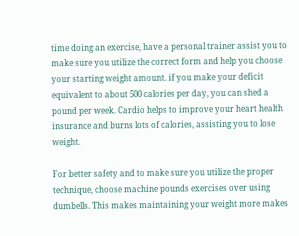time doing an exercise, have a personal trainer assist you to make sure you utilize the correct form and help you choose your starting weight amount. if you make your deficit equivalent to about 500 calories per day, you can shed a pound per week. Cardio helps to improve your heart health insurance and burns lots of calories, assisting you to lose weight.

For better safety and to make sure you utilize the proper technique, choose machine pounds exercises over using dumbells. This makes maintaining your weight more makes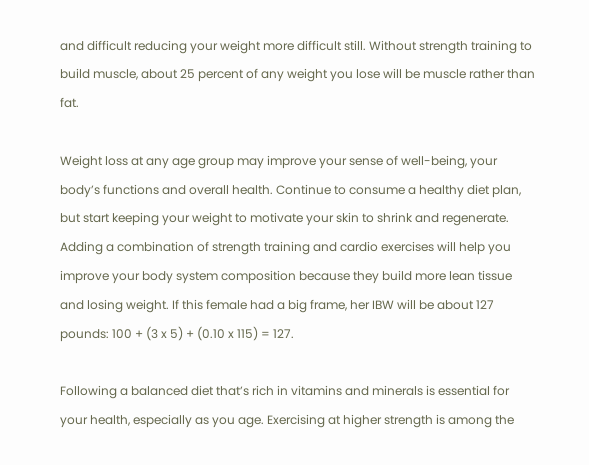and difficult reducing your weight more difficult still. Without strength training to build muscle, about 25 percent of any weight you lose will be muscle rather than fat.

Weight loss at any age group may improve your sense of well-being, your body’s functions and overall health. Continue to consume a healthy diet plan, but start keeping your weight to motivate your skin to shrink and regenerate. Adding a combination of strength training and cardio exercises will help you improve your body system composition because they build more lean tissue and losing weight. If this female had a big frame, her IBW will be about 127 pounds: 100 + (3 x 5) + (0.10 x 115) = 127.

Following a balanced diet that’s rich in vitamins and minerals is essential for your health, especially as you age. Exercising at higher strength is among the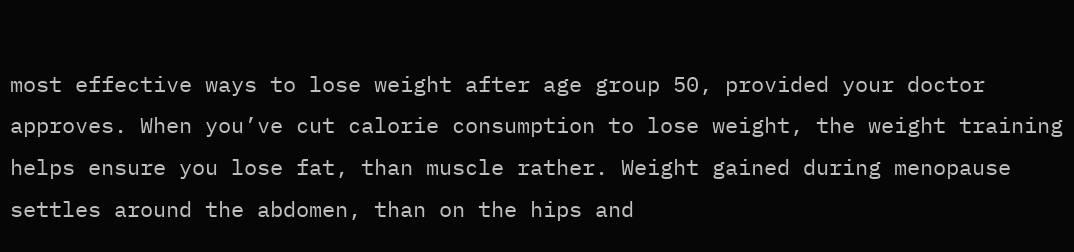most effective ways to lose weight after age group 50, provided your doctor approves. When you’ve cut calorie consumption to lose weight, the weight training helps ensure you lose fat, than muscle rather. Weight gained during menopause settles around the abdomen, than on the hips and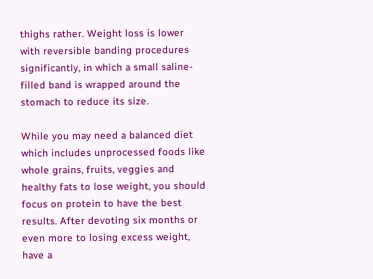thighs rather. Weight loss is lower with reversible banding procedures significantly, in which a small saline-filled band is wrapped around the stomach to reduce its size.

While you may need a balanced diet which includes unprocessed foods like whole grains, fruits, veggies and healthy fats to lose weight, you should focus on protein to have the best results. After devoting six months or even more to losing excess weight, have a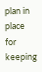plan in place for keeping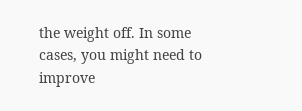the weight off. In some cases, you might need to improve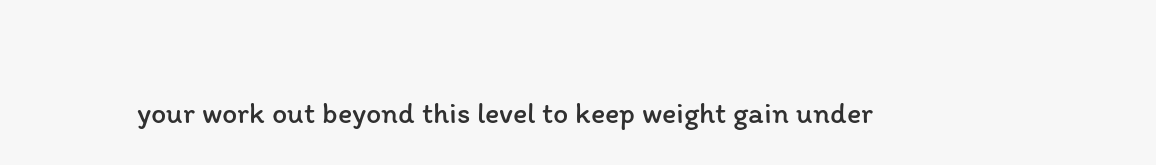your work out beyond this level to keep weight gain under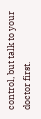control, but talk to your doctor first.